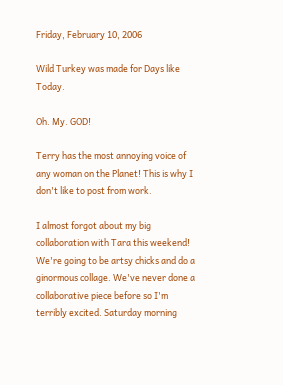Friday, February 10, 2006

Wild Turkey was made for Days like Today.

Oh. My. GOD!

Terry has the most annoying voice of any woman on the Planet! This is why I don't like to post from work.

I almost forgot about my big collaboration with Tara this weekend! We're going to be artsy chicks and do a ginormous collage. We've never done a collaborative piece before so I'm terribly excited. Saturday morning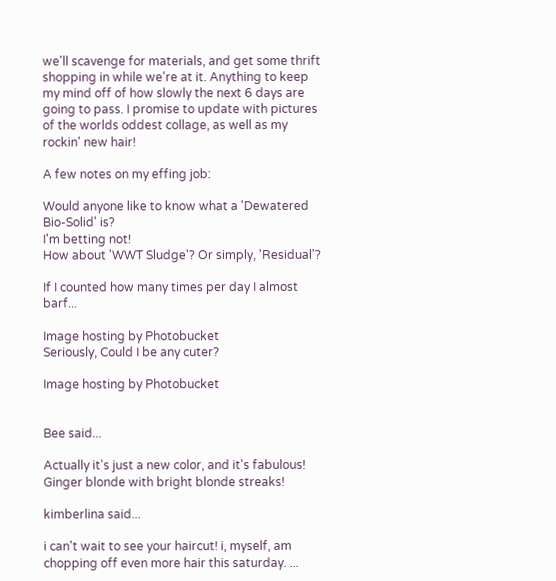we'll scavenge for materials, and get some thrift shopping in while we're at it. Anything to keep my mind off of how slowly the next 6 days are going to pass. I promise to update with pictures of the worlds oddest collage, as well as my rockin' new hair!

A few notes on my effing job:

Would anyone like to know what a 'Dewatered Bio-Solid' is?
I'm betting not!
How about 'WWT Sludge'? Or simply, 'Residual'?

If I counted how many times per day I almost barf...

Image hosting by Photobucket
Seriously, Could I be any cuter?

Image hosting by Photobucket


Bee said...

Actually it's just a new color, and it's fabulous! Ginger blonde with bright blonde streaks!

kimberlina said...

i can't wait to see your haircut! i, myself, am chopping off even more hair this saturday. ...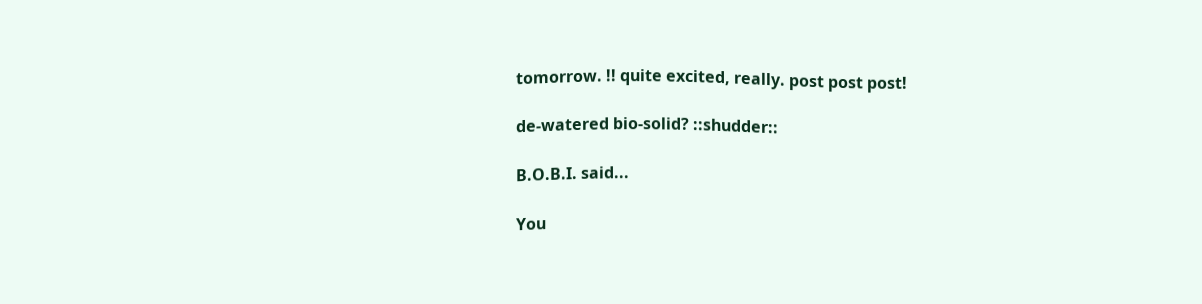tomorrow. !! quite excited, really. post post post!

de-watered bio-solid? ::shudder::

B.O.B.I. said...

You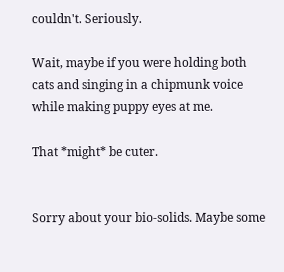couldn't. Seriously.

Wait, maybe if you were holding both cats and singing in a chipmunk voice while making puppy eyes at me.

That *might* be cuter.


Sorry about your bio-solids. Maybe some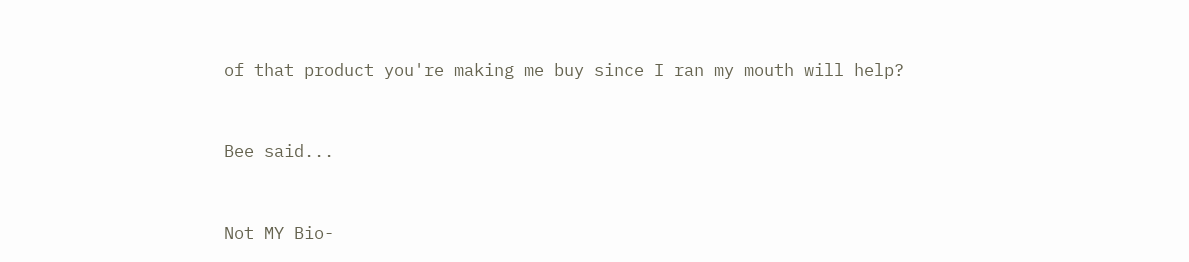of that product you're making me buy since I ran my mouth will help?


Bee said...


Not MY Bio-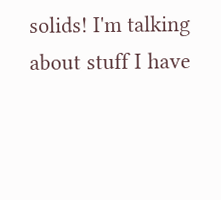solids! I'm talking about stuff I have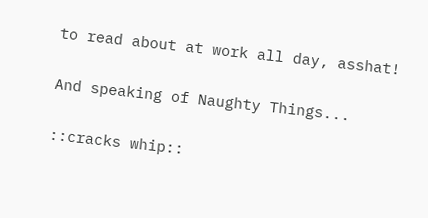to read about at work all day, asshat!

And speaking of Naughty Things...

::cracks whip::